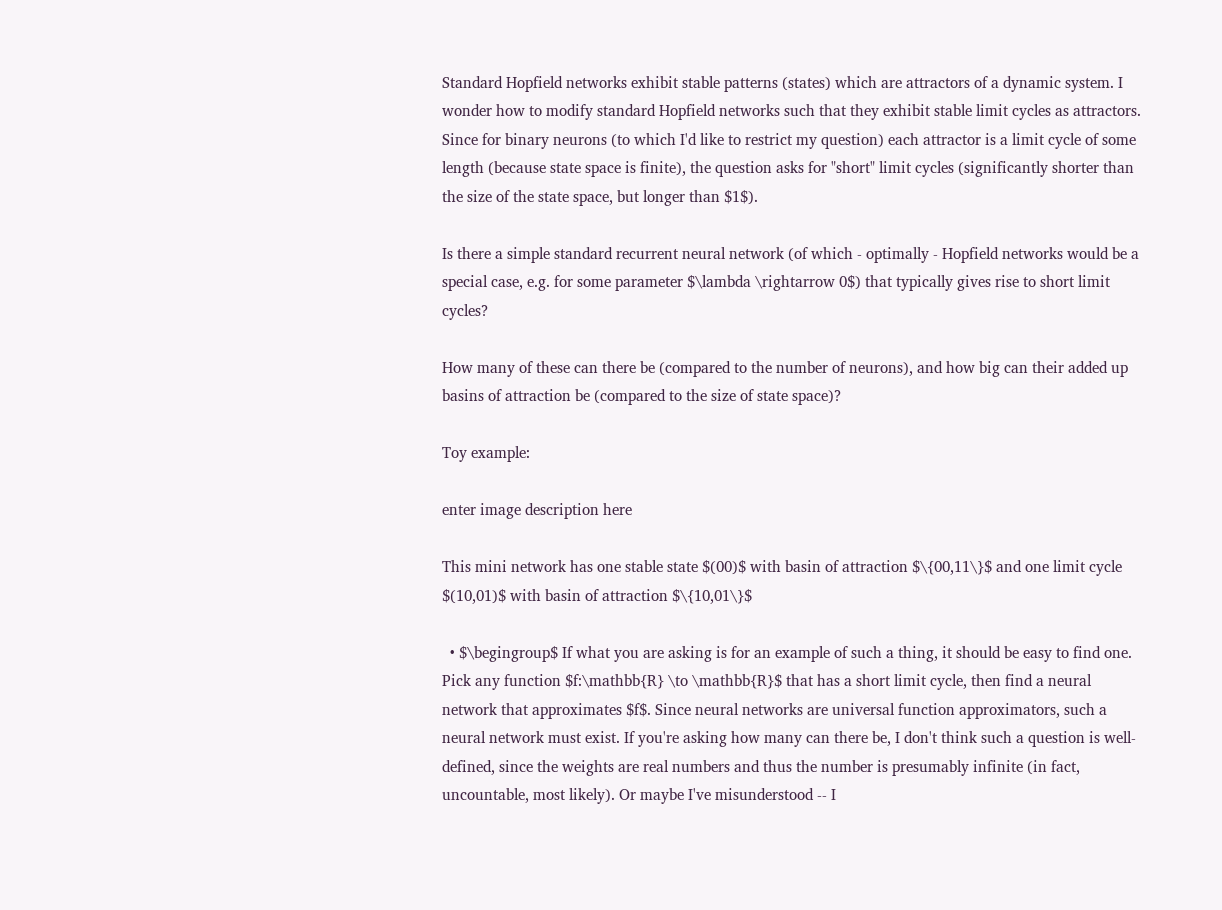Standard Hopfield networks exhibit stable patterns (states) which are attractors of a dynamic system. I wonder how to modify standard Hopfield networks such that they exhibit stable limit cycles as attractors. Since for binary neurons (to which I'd like to restrict my question) each attractor is a limit cycle of some length (because state space is finite), the question asks for "short" limit cycles (significantly shorter than the size of the state space, but longer than $1$).

Is there a simple standard recurrent neural network (of which - optimally - Hopfield networks would be a special case, e.g. for some parameter $\lambda \rightarrow 0$) that typically gives rise to short limit cycles?

How many of these can there be (compared to the number of neurons), and how big can their added up basins of attraction be (compared to the size of state space)?

Toy example:

enter image description here

This mini network has one stable state $(00)$ with basin of attraction $\{00,11\}$ and one limit cycle $(10,01)$ with basin of attraction $\{10,01\}$

  • $\begingroup$ If what you are asking is for an example of such a thing, it should be easy to find one. Pick any function $f:\mathbb{R} \to \mathbb{R}$ that has a short limit cycle, then find a neural network that approximates $f$. Since neural networks are universal function approximators, such a neural network must exist. If you're asking how many can there be, I don't think such a question is well-defined, since the weights are real numbers and thus the number is presumably infinite (in fact, uncountable, most likely). Or maybe I've misunderstood -- I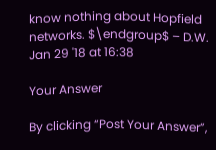know nothing about Hopfield networks. $\endgroup$ – D.W. Jan 29 '18 at 16:38

Your Answer

By clicking “Post Your Answer”,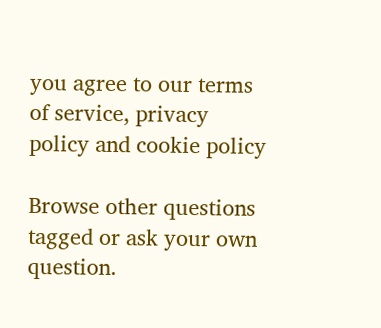you agree to our terms of service, privacy policy and cookie policy

Browse other questions tagged or ask your own question.